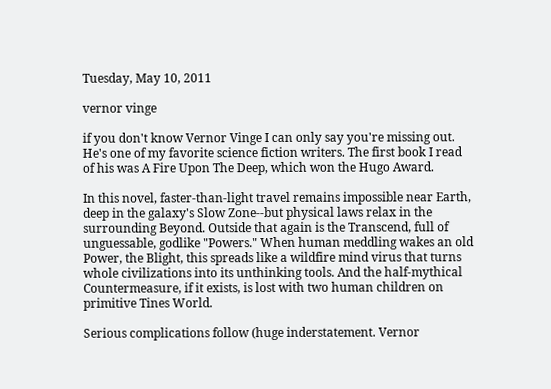Tuesday, May 10, 2011

vernor vinge

if you don't know Vernor Vinge I can only say you're missing out. He's one of my favorite science fiction writers. The first book I read of his was A Fire Upon The Deep, which won the Hugo Award.

In this novel, faster-than-light travel remains impossible near Earth, deep in the galaxy's Slow Zone--but physical laws relax in the surrounding Beyond. Outside that again is the Transcend, full of unguessable, godlike "Powers." When human meddling wakes an old Power, the Blight, this spreads like a wildfire mind virus that turns whole civilizations into its unthinking tools. And the half-mythical Countermeasure, if it exists, is lost with two human children on primitive Tines World.

Serious complications follow (huge inderstatement. Vernor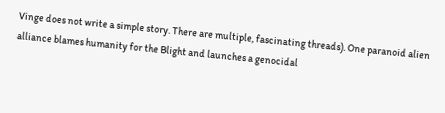Vinge does not write a simple story. There are multiple, fascinating threads). One paranoid alien alliance blames humanity for the Blight and launches a genocidal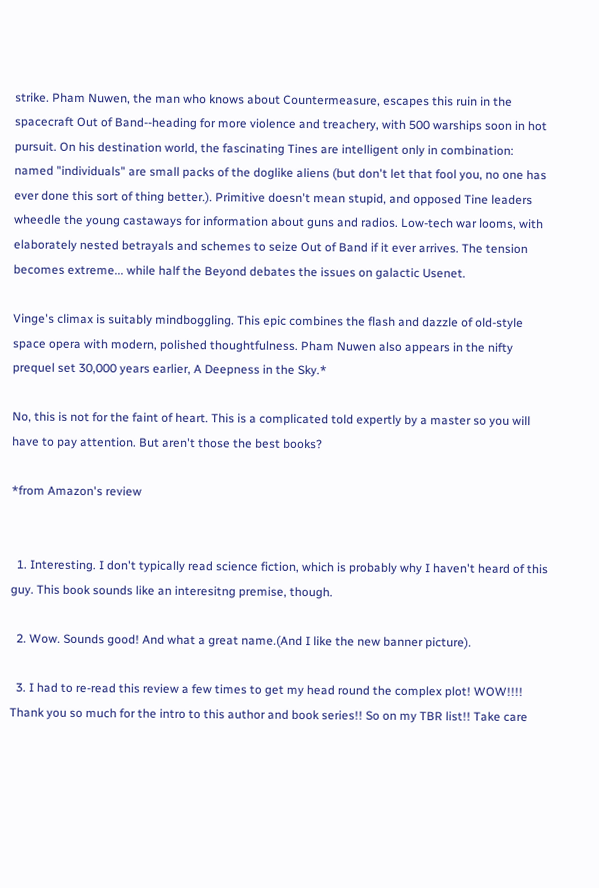strike. Pham Nuwen, the man who knows about Countermeasure, escapes this ruin in the spacecraft Out of Band--heading for more violence and treachery, with 500 warships soon in hot pursuit. On his destination world, the fascinating Tines are intelligent only in combination: named "individuals" are small packs of the doglike aliens (but don't let that fool you, no one has ever done this sort of thing better.). Primitive doesn't mean stupid, and opposed Tine leaders wheedle the young castaways for information about guns and radios. Low-tech war looms, with elaborately nested betrayals and schemes to seize Out of Band if it ever arrives. The tension becomes extreme... while half the Beyond debates the issues on galactic Usenet.

Vinge's climax is suitably mindboggling. This epic combines the flash and dazzle of old-style space opera with modern, polished thoughtfulness. Pham Nuwen also appears in the nifty prequel set 30,000 years earlier, A Deepness in the Sky.*

No, this is not for the faint of heart. This is a complicated told expertly by a master so you will have to pay attention. But aren't those the best books?

*from Amazon's review


  1. Interesting. I don't typically read science fiction, which is probably why I haven't heard of this guy. This book sounds like an interesitng premise, though.

  2. Wow. Sounds good! And what a great name.(And I like the new banner picture).

  3. I had to re-read this review a few times to get my head round the complex plot! WOW!!!! Thank you so much for the intro to this author and book series!! So on my TBR list!! Take care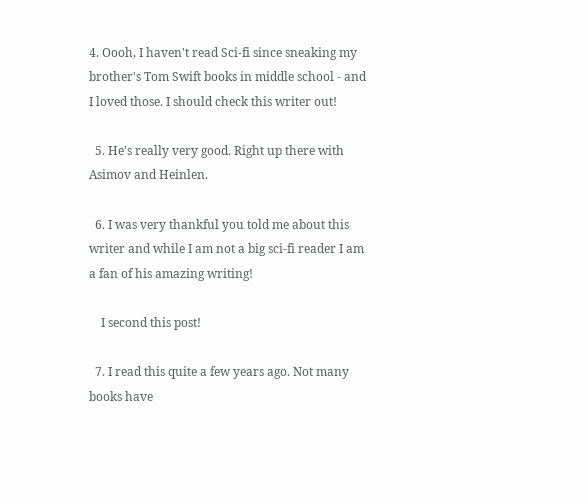4. Oooh, I haven't read Sci-fi since sneaking my brother's Tom Swift books in middle school - and I loved those. I should check this writer out!

  5. He's really very good. Right up there with Asimov and Heinlen.

  6. I was very thankful you told me about this writer and while I am not a big sci-fi reader I am a fan of his amazing writing!

    I second this post!

  7. I read this quite a few years ago. Not many books have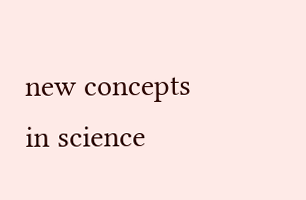new concepts in science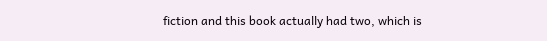fiction and this book actually had two, which is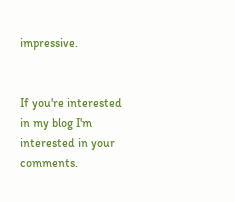impressive.


If you're interested in my blog I'm interested in your comments.